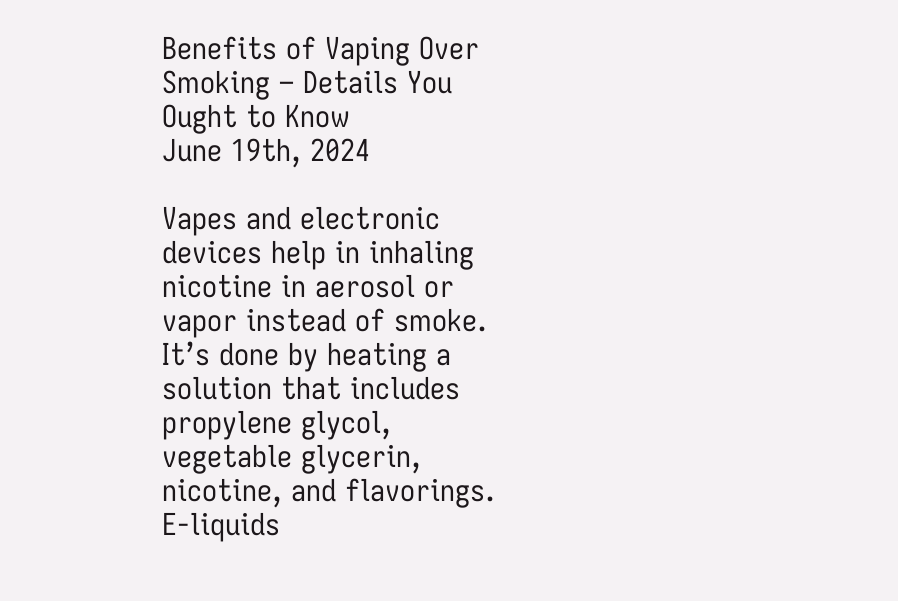Benefits of Vaping Over Smoking – Details You Ought to Know
June 19th, 2024

Vapes and electronic devices help in inhaling nicotine in aerosol or vapor instead of smoke. It’s done by heating a solution that includes propylene glycol, vegetable glycerin, nicotine, and flavorings. E-liquids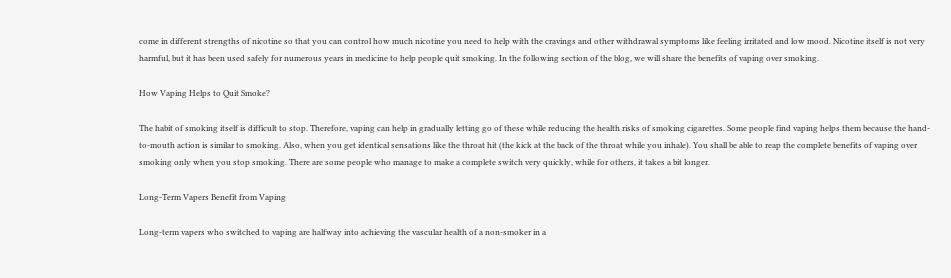come in different strengths of nicotine so that you can control how much nicotine you need to help with the cravings and other withdrawal symptoms like feeling irritated and low mood. Nicotine itself is not very harmful, but it has been used safely for numerous years in medicine to help people quit smoking. In the following section of the blog, we will share the benefits of vaping over smoking.

How Vaping Helps to Quit Smoke?

The habit of smoking itself is difficult to stop. Therefore, vaping can help in gradually letting go of these while reducing the health risks of smoking cigarettes. Some people find vaping helps them because the hand-to-mouth action is similar to smoking. Also, when you get identical sensations like the throat hit (the kick at the back of the throat while you inhale). You shall be able to reap the complete benefits of vaping over smoking only when you stop smoking. There are some people who manage to make a complete switch very quickly, while for others, it takes a bit longer.

Long-Term Vapers Benefit from Vaping

Long-term vapers who switched to vaping are halfway into achieving the vascular health of a non-smoker in a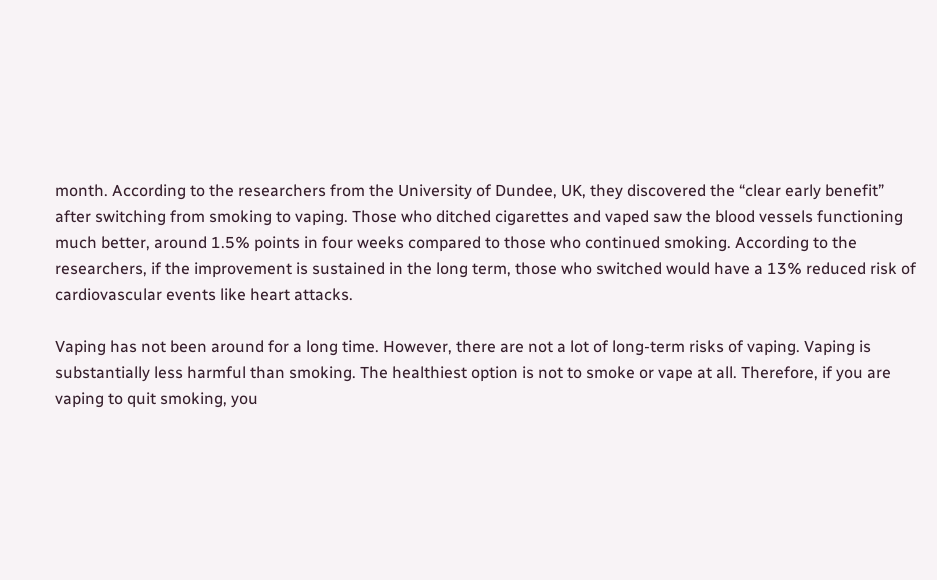month. According to the researchers from the University of Dundee, UK, they discovered the “clear early benefit” after switching from smoking to vaping. Those who ditched cigarettes and vaped saw the blood vessels functioning much better, around 1.5% points in four weeks compared to those who continued smoking. According to the researchers, if the improvement is sustained in the long term, those who switched would have a 13% reduced risk of cardiovascular events like heart attacks.

Vaping has not been around for a long time. However, there are not a lot of long-term risks of vaping. Vaping is substantially less harmful than smoking. The healthiest option is not to smoke or vape at all. Therefore, if you are vaping to quit smoking, you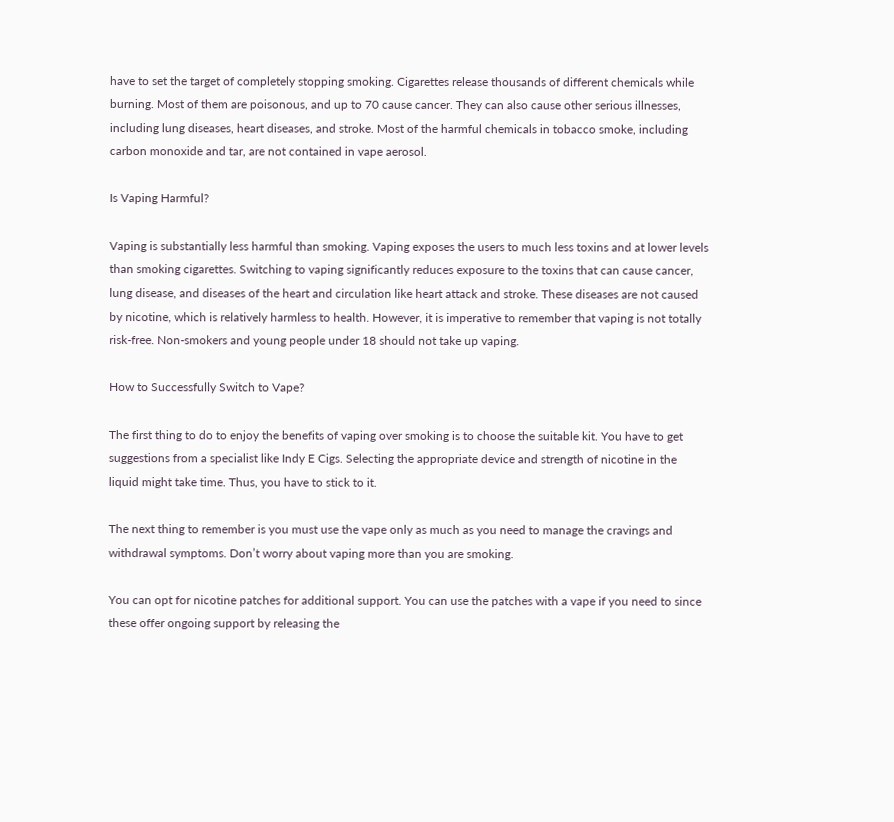have to set the target of completely stopping smoking. Cigarettes release thousands of different chemicals while burning. Most of them are poisonous, and up to 70 cause cancer. They can also cause other serious illnesses, including lung diseases, heart diseases, and stroke. Most of the harmful chemicals in tobacco smoke, including carbon monoxide and tar, are not contained in vape aerosol.

Is Vaping Harmful?

Vaping is substantially less harmful than smoking. Vaping exposes the users to much less toxins and at lower levels than smoking cigarettes. Switching to vaping significantly reduces exposure to the toxins that can cause cancer, lung disease, and diseases of the heart and circulation like heart attack and stroke. These diseases are not caused by nicotine, which is relatively harmless to health. However, it is imperative to remember that vaping is not totally risk-free. Non-smokers and young people under 18 should not take up vaping.

How to Successfully Switch to Vape?

The first thing to do to enjoy the benefits of vaping over smoking is to choose the suitable kit. You have to get suggestions from a specialist like Indy E Cigs. Selecting the appropriate device and strength of nicotine in the liquid might take time. Thus, you have to stick to it.

The next thing to remember is you must use the vape only as much as you need to manage the cravings and withdrawal symptoms. Don’t worry about vaping more than you are smoking.

You can opt for nicotine patches for additional support. You can use the patches with a vape if you need to since these offer ongoing support by releasing the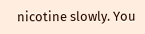nicotine slowly. You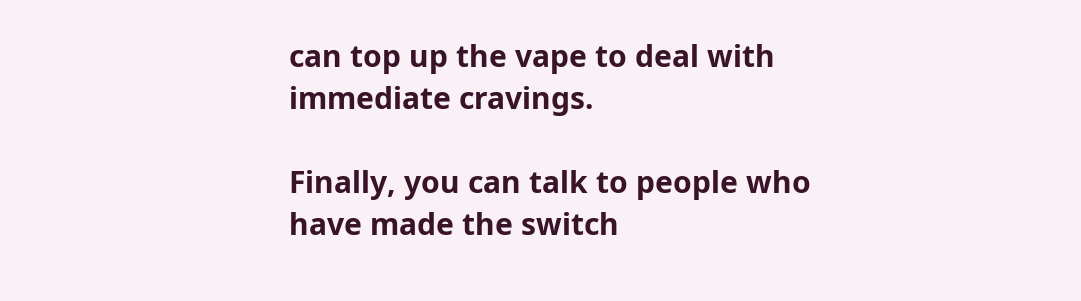can top up the vape to deal with immediate cravings.

Finally, you can talk to people who have made the switch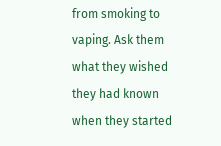from smoking to vaping. Ask them what they wished they had known when they started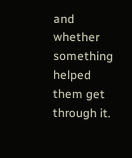and whether something helped them get through it.